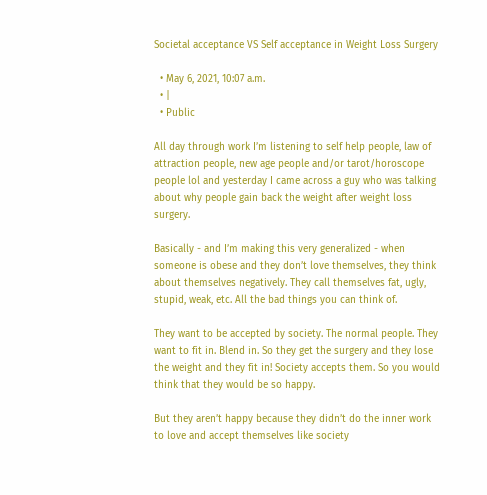Societal acceptance VS Self acceptance in Weight Loss Surgery

  • May 6, 2021, 10:07 a.m.
  • |
  • Public

All day through work I’m listening to self help people, law of attraction people, new age people and/or tarot/horoscope people lol and yesterday I came across a guy who was talking about why people gain back the weight after weight loss surgery.

Basically - and I’m making this very generalized - when someone is obese and they don’t love themselves, they think about themselves negatively. They call themselves fat, ugly, stupid, weak, etc. All the bad things you can think of.

They want to be accepted by society. The normal people. They want to fit in. Blend in. So they get the surgery and they lose the weight and they fit in! Society accepts them. So you would think that they would be so happy.

But they aren’t happy because they didn’t do the inner work to love and accept themselves like society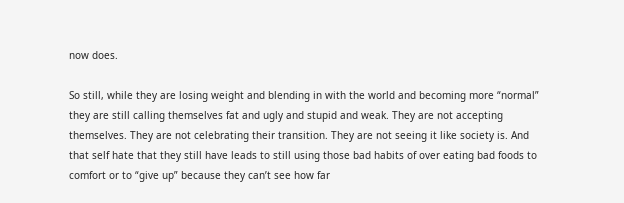now does.

So still, while they are losing weight and blending in with the world and becoming more “normal” they are still calling themselves fat and ugly and stupid and weak. They are not accepting themselves. They are not celebrating their transition. They are not seeing it like society is. And that self hate that they still have leads to still using those bad habits of over eating bad foods to comfort or to “give up” because they can’t see how far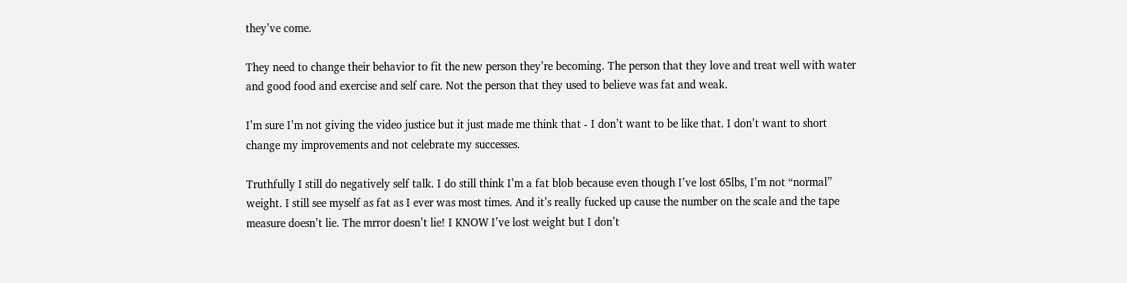they’ve come.

They need to change their behavior to fit the new person they’re becoming. The person that they love and treat well with water and good food and exercise and self care. Not the person that they used to believe was fat and weak.

I’m sure I’m not giving the video justice but it just made me think that - I don’t want to be like that. I don’t want to short change my improvements and not celebrate my successes.

Truthfully I still do negatively self talk. I do still think I’m a fat blob because even though I’ve lost 65lbs, I’m not “normal” weight. I still see myself as fat as I ever was most times. And it’s really fucked up cause the number on the scale and the tape measure doesn’t lie. The mrror doesn’t lie! I KNOW I’ve lost weight but I don’t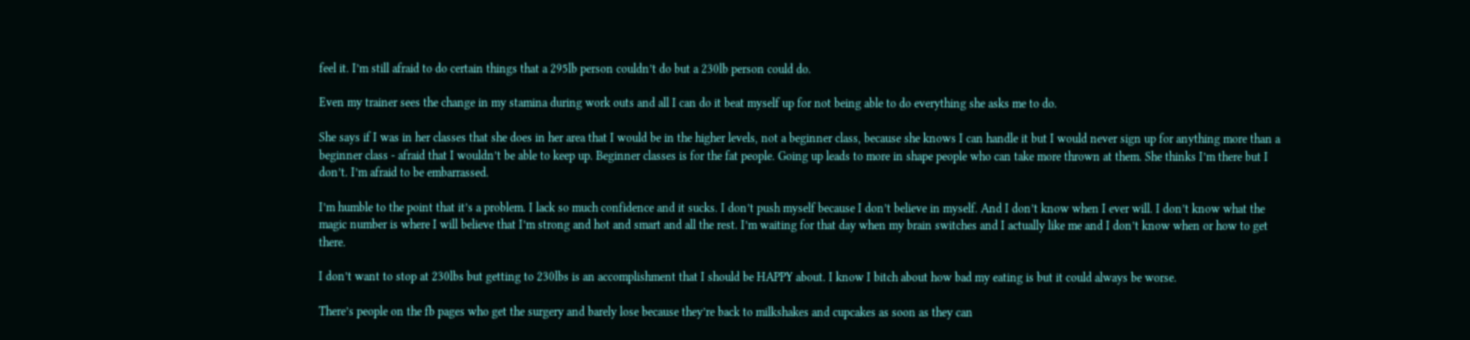feel it. I’m still afraid to do certain things that a 295lb person couldn’t do but a 230lb person could do.

Even my trainer sees the change in my stamina during work outs and all I can do it beat myself up for not being able to do everything she asks me to do.

She says if I was in her classes that she does in her area that I would be in the higher levels, not a beginner class, because she knows I can handle it but I would never sign up for anything more than a beginner class - afraid that I wouldn’t be able to keep up. Beginner classes is for the fat people. Going up leads to more in shape people who can take more thrown at them. She thinks I’m there but I don’t. I’m afraid to be embarrassed.

I’m humble to the point that it’s a problem. I lack so much confidence and it sucks. I don’t push myself because I don’t believe in myself. And I don’t know when I ever will. I don’t know what the magic number is where I will believe that I’m strong and hot and smart and all the rest. I’m waiting for that day when my brain switches and I actually like me and I don’t know when or how to get there.

I don’t want to stop at 230lbs but getting to 230lbs is an accomplishment that I should be HAPPY about. I know I bitch about how bad my eating is but it could always be worse.

There’s people on the fb pages who get the surgery and barely lose because they’re back to milkshakes and cupcakes as soon as they can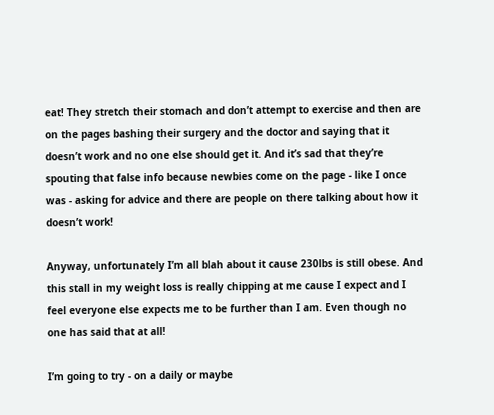eat! They stretch their stomach and don’t attempt to exercise and then are on the pages bashing their surgery and the doctor and saying that it doesn’t work and no one else should get it. And it’s sad that they’re spouting that false info because newbies come on the page - like I once was - asking for advice and there are people on there talking about how it doesn’t work!

Anyway, unfortunately I’m all blah about it cause 230lbs is still obese. And this stall in my weight loss is really chipping at me cause I expect and I feel everyone else expects me to be further than I am. Even though no one has said that at all!

I’m going to try - on a daily or maybe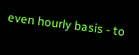even hourly basis - to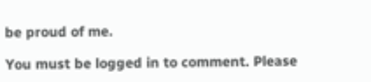be proud of me.

You must be logged in to comment. Please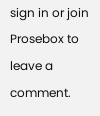sign in or join Prosebox to leave a comment.